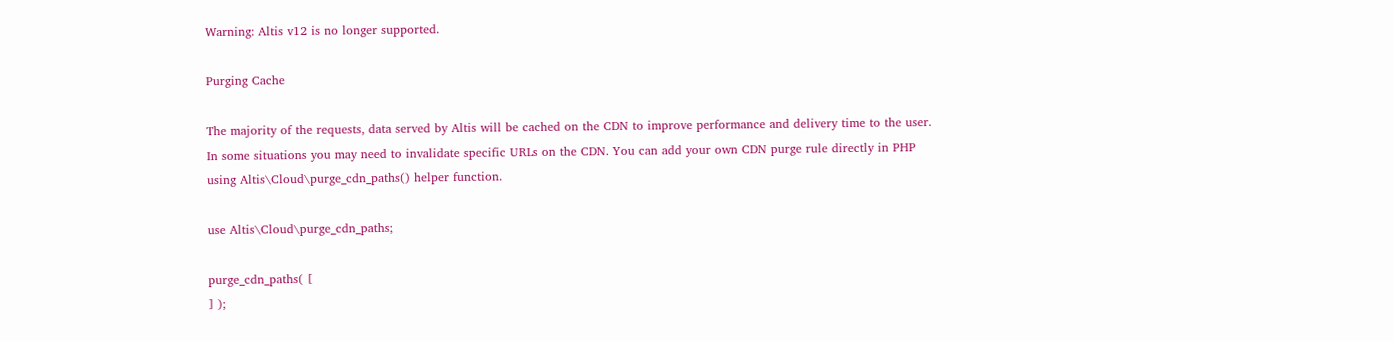Warning: Altis v12 is no longer supported.

Purging Cache

The majority of the requests, data served by Altis will be cached on the CDN to improve performance and delivery time to the user. In some situations you may need to invalidate specific URLs on the CDN. You can add your own CDN purge rule directly in PHP using Altis\Cloud\purge_cdn_paths() helper function.

use Altis\Cloud\purge_cdn_paths;

purge_cdn_paths( [
] );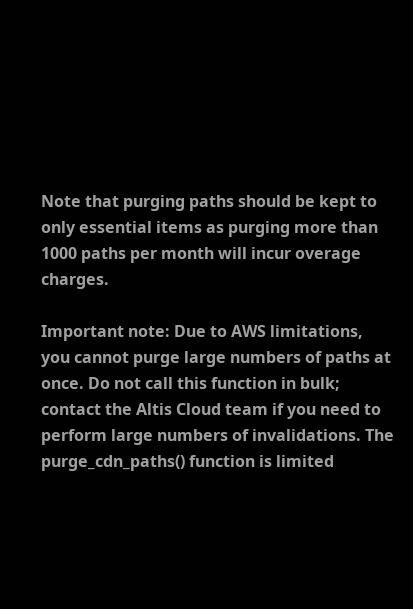Note that purging paths should be kept to only essential items as purging more than 1000 paths per month will incur overage charges.

Important note: Due to AWS limitations, you cannot purge large numbers of paths at once. Do not call this function in bulk; contact the Altis Cloud team if you need to perform large numbers of invalidations. The purge_cdn_paths() function is limited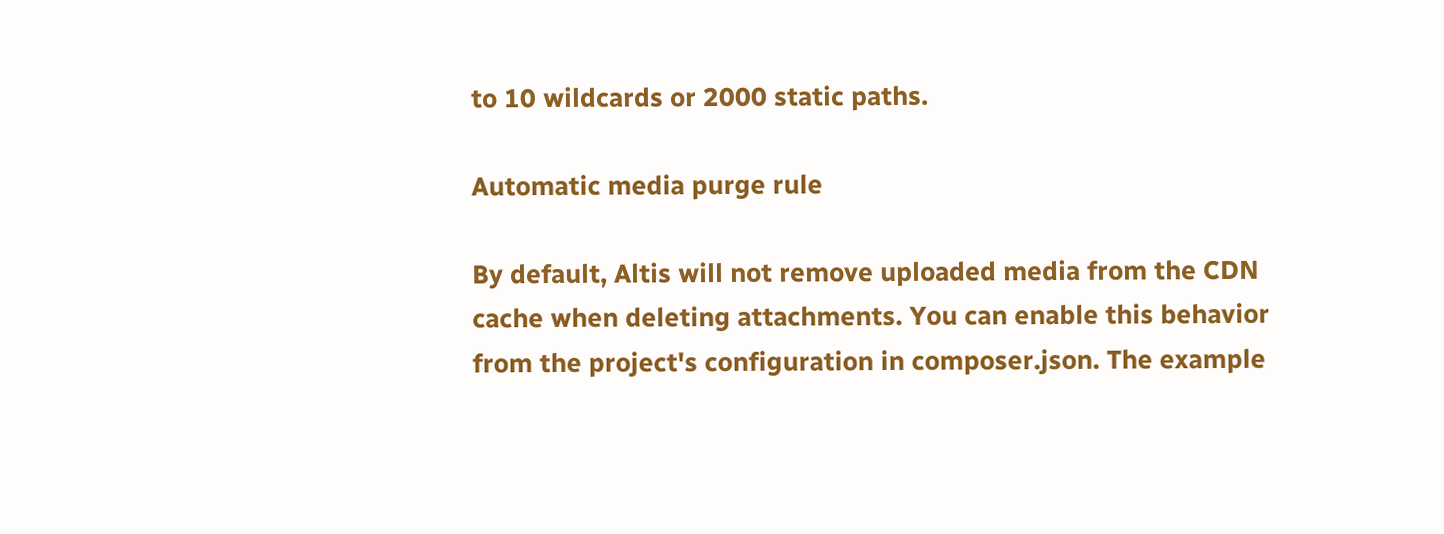to 10 wildcards or 2000 static paths.

Automatic media purge rule

By default, Altis will not remove uploaded media from the CDN cache when deleting attachments. You can enable this behavior from the project's configuration in composer.json. The example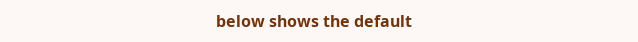below shows the default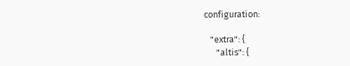configuration:

   "extra": {
      "altis": {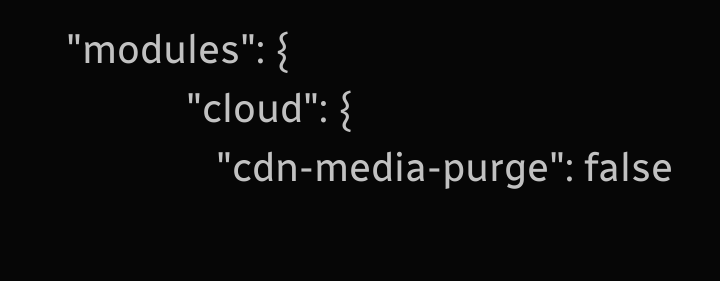"modules": {
            "cloud": {
               "cdn-media-purge": false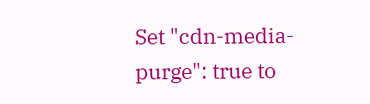Set "cdn-media-purge": true to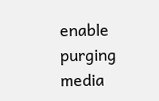enable purging media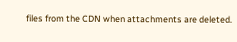files from the CDN when attachments are deleted.